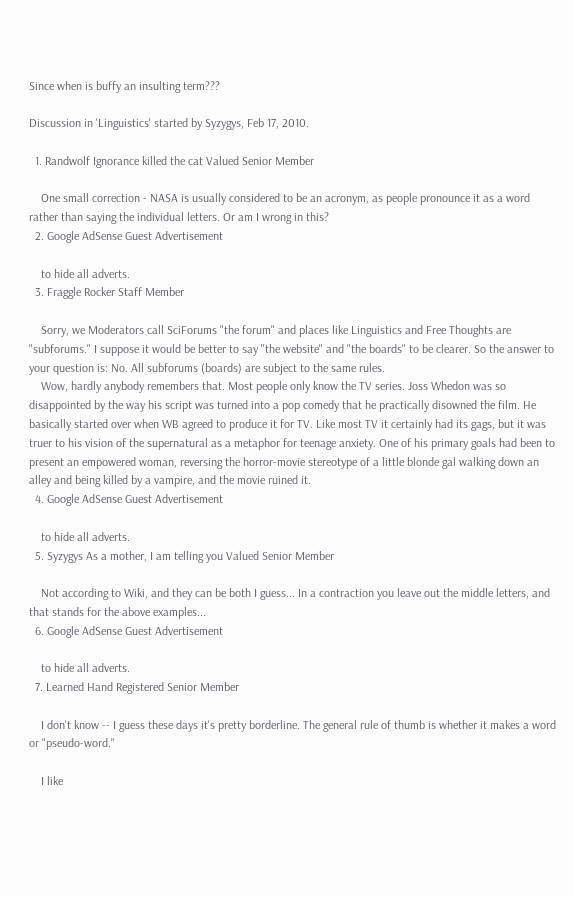Since when is buffy an insulting term???

Discussion in 'Linguistics' started by Syzygys, Feb 17, 2010.

  1. Randwolf Ignorance killed the cat Valued Senior Member

    One small correction - NASA is usually considered to be an acronym, as people pronounce it as a word rather than saying the individual letters. Or am I wrong in this?
  2. Google AdSense Guest Advertisement

    to hide all adverts.
  3. Fraggle Rocker Staff Member

    Sorry, we Moderators call SciForums "the forum" and places like Linguistics and Free Thoughts are "subforums." I suppose it would be better to say "the website" and "the boards" to be clearer. So the answer to your question is: No. All subforums (boards) are subject to the same rules.
    Wow, hardly anybody remembers that. Most people only know the TV series. Joss Whedon was so disappointed by the way his script was turned into a pop comedy that he practically disowned the film. He basically started over when WB agreed to produce it for TV. Like most TV it certainly had its gags, but it was truer to his vision of the supernatural as a metaphor for teenage anxiety. One of his primary goals had been to present an empowered woman, reversing the horror-movie stereotype of a little blonde gal walking down an alley and being killed by a vampire, and the movie ruined it.
  4. Google AdSense Guest Advertisement

    to hide all adverts.
  5. Syzygys As a mother, I am telling you Valued Senior Member

    Not according to Wiki, and they can be both I guess... In a contraction you leave out the middle letters, and that stands for the above examples...
  6. Google AdSense Guest Advertisement

    to hide all adverts.
  7. Learned Hand Registered Senior Member

    I don't know -- I guess these days it's pretty borderline. The general rule of thumb is whether it makes a word or "pseudo-word."

    I like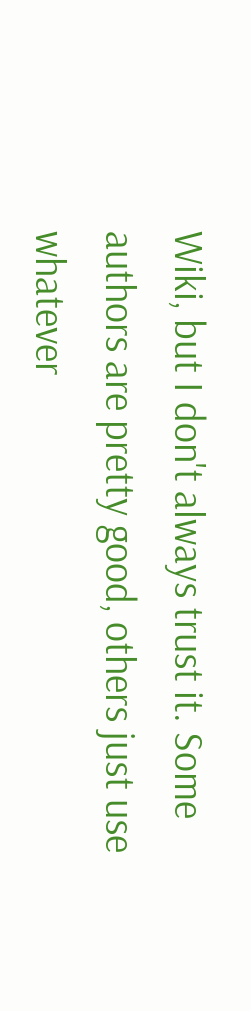Wiki, but I don't always trust it. Some authors are pretty good, others just use whatever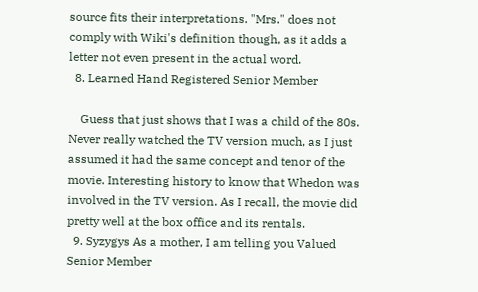source fits their interpretations. "Mrs." does not comply with Wiki's definition though, as it adds a letter not even present in the actual word.
  8. Learned Hand Registered Senior Member

    Guess that just shows that I was a child of the 80s. Never really watched the TV version much, as I just assumed it had the same concept and tenor of the movie. Interesting history to know that Whedon was involved in the TV version. As I recall, the movie did pretty well at the box office and its rentals.
  9. Syzygys As a mother, I am telling you Valued Senior Member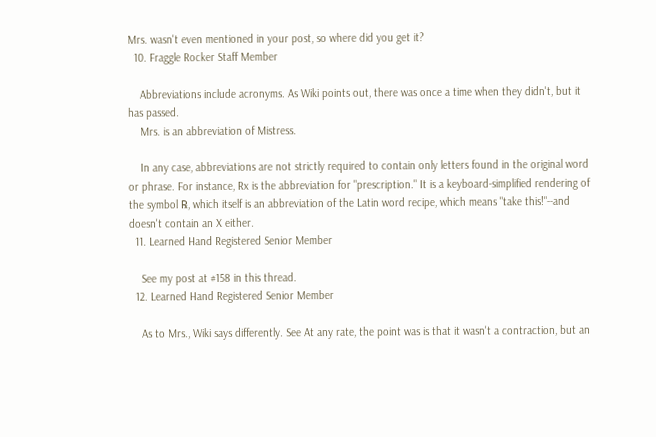Mrs. wasn't even mentioned in your post, so where did you get it?
  10. Fraggle Rocker Staff Member

    Abbreviations include acronyms. As Wiki points out, there was once a time when they didn't, but it has passed.
    Mrs. is an abbreviation of Mistress.

    In any case, abbreviations are not strictly required to contain only letters found in the original word or phrase. For instance, Rx is the abbreviation for "prescription." It is a keyboard-simplified rendering of the symbol ℞, which itself is an abbreviation of the Latin word recipe, which means "take this!"--and doesn't contain an X either.
  11. Learned Hand Registered Senior Member

    See my post at #158 in this thread.
  12. Learned Hand Registered Senior Member

    As to Mrs., Wiki says differently. See At any rate, the point was is that it wasn't a contraction, but an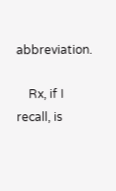abbreviation.

    Rx, if I recall, is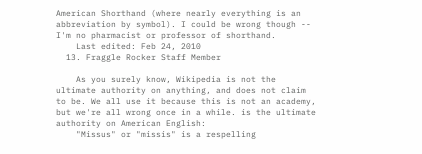American Shorthand (where nearly everything is an abbreviation by symbol). I could be wrong though -- I'm no pharmacist or professor of shorthand.
    Last edited: Feb 24, 2010
  13. Fraggle Rocker Staff Member

    As you surely know, Wikipedia is not the ultimate authority on anything, and does not claim to be. We all use it because this is not an academy, but we're all wrong once in a while. is the ultimate authority on American English:
    "Missus" or "missis" is a respelling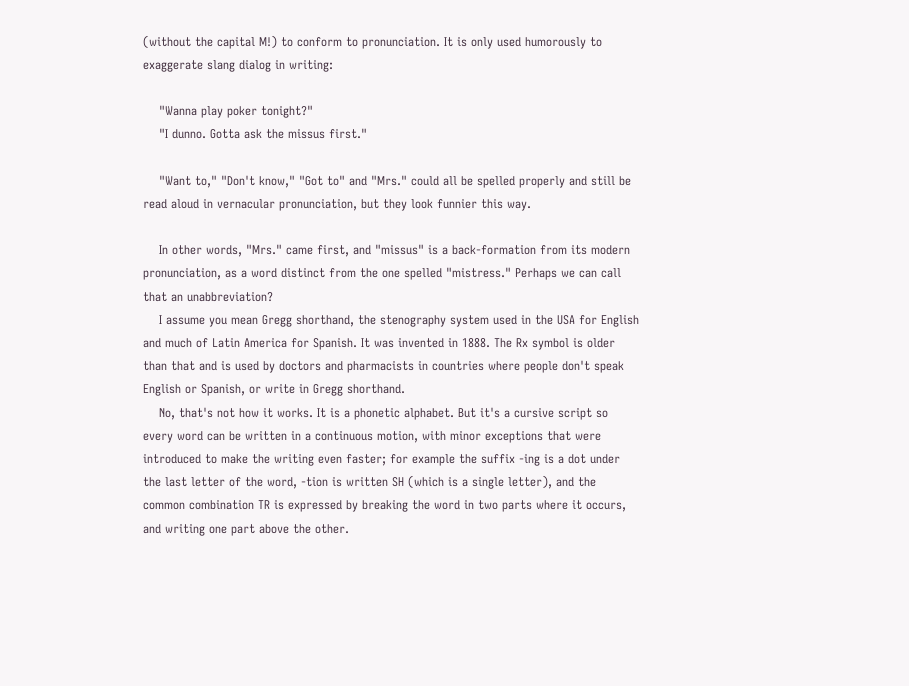(without the capital M!) to conform to pronunciation. It is only used humorously to exaggerate slang dialog in writing:

    "Wanna play poker tonight?"
    "I dunno. Gotta ask the missus first."

    "Want to," "Don't know," "Got to" and "Mrs." could all be spelled properly and still be read aloud in vernacular pronunciation, but they look funnier this way.

    In other words, "Mrs." came first, and "missus" is a back-formation from its modern pronunciation, as a word distinct from the one spelled "mistress." Perhaps we can call that an unabbreviation?
    I assume you mean Gregg shorthand, the stenography system used in the USA for English and much of Latin America for Spanish. It was invented in 1888. The Rx symbol is older than that and is used by doctors and pharmacists in countries where people don't speak English or Spanish, or write in Gregg shorthand.
    No, that's not how it works. It is a phonetic alphabet. But it's a cursive script so every word can be written in a continuous motion, with minor exceptions that were introduced to make the writing even faster; for example the suffix -ing is a dot under the last letter of the word, -tion is written SH (which is a single letter), and the common combination TR is expressed by breaking the word in two parts where it occurs, and writing one part above the other.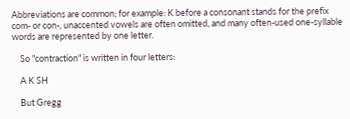Abbreviations are common; for example: K before a consonant stands for the prefix com- or con-, unaccented vowels are often omitted, and many often-used one-syllable words are represented by one letter.

    So "contraction" is written in four letters:

    A K SH

    But Gregg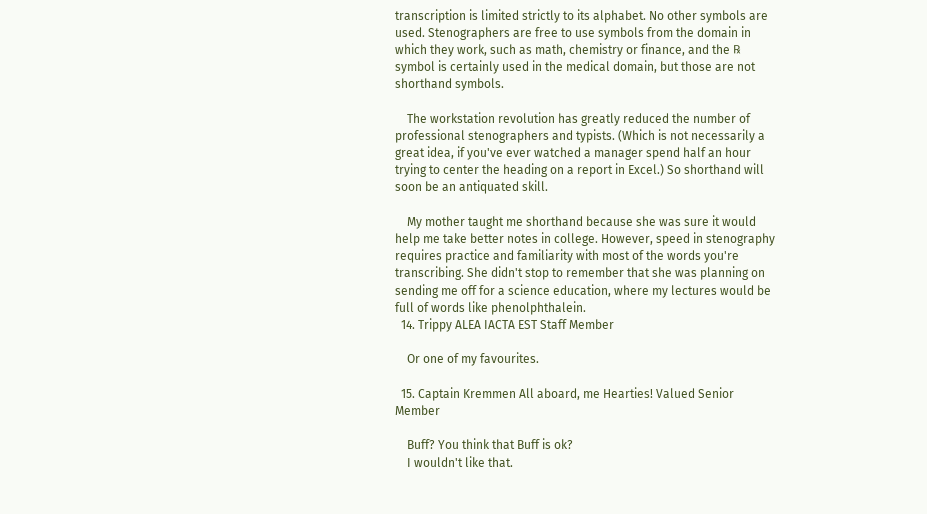transcription is limited strictly to its alphabet. No other symbols are used. Stenographers are free to use symbols from the domain in which they work, such as math, chemistry or finance, and the ℞ symbol is certainly used in the medical domain, but those are not shorthand symbols.

    The workstation revolution has greatly reduced the number of professional stenographers and typists. (Which is not necessarily a great idea, if you've ever watched a manager spend half an hour trying to center the heading on a report in Excel.) So shorthand will soon be an antiquated skill.

    My mother taught me shorthand because she was sure it would help me take better notes in college. However, speed in stenography requires practice and familiarity with most of the words you're transcribing. She didn't stop to remember that she was planning on sending me off for a science education, where my lectures would be full of words like phenolphthalein.
  14. Trippy ALEA IACTA EST Staff Member

    Or one of my favourites.

  15. Captain Kremmen All aboard, me Hearties! Valued Senior Member

    Buff? You think that Buff is ok?
    I wouldn't like that.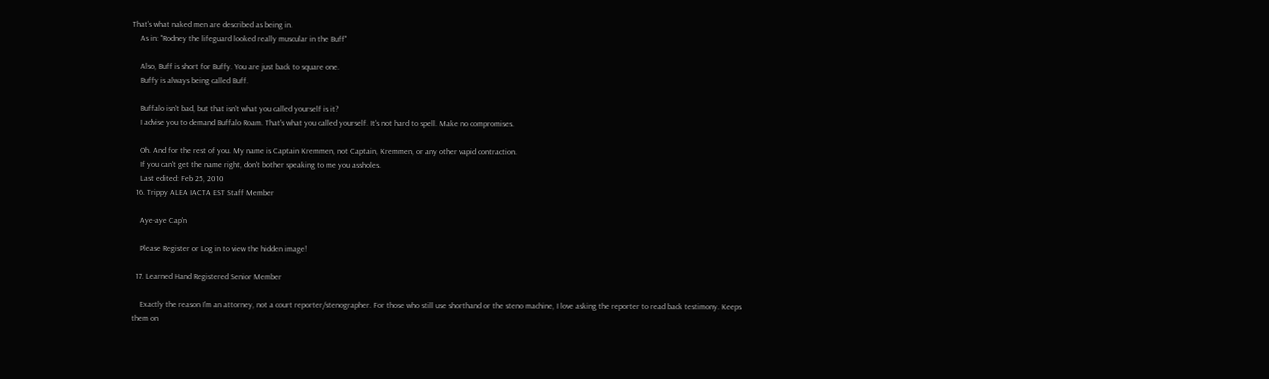That's what naked men are described as being in.
    As in: "Rodney the lifeguard looked really muscular in the Buff"

    Also, Buff is short for Buffy. You are just back to square one.
    Buffy is always being called Buff.

    Buffalo isn't bad, but that isn't what you called yourself is it?
    I advise you to demand Buffalo Roam. That's what you called yourself. It's not hard to spell. Make no compromises.

    Oh. And for the rest of you. My name is Captain Kremmen, not Captain, Kremmen, or any other vapid contraction.
    If you can't get the name right, don't bother speaking to me you assholes.
    Last edited: Feb 25, 2010
  16. Trippy ALEA IACTA EST Staff Member

    Aye-aye Cap'n

    Please Register or Log in to view the hidden image!

  17. Learned Hand Registered Senior Member

    Exactly the reason I'm an attorney, not a court reporter/stenographer. For those who still use shorthand or the steno machine, I love asking the reporter to read back testimony. Keeps them on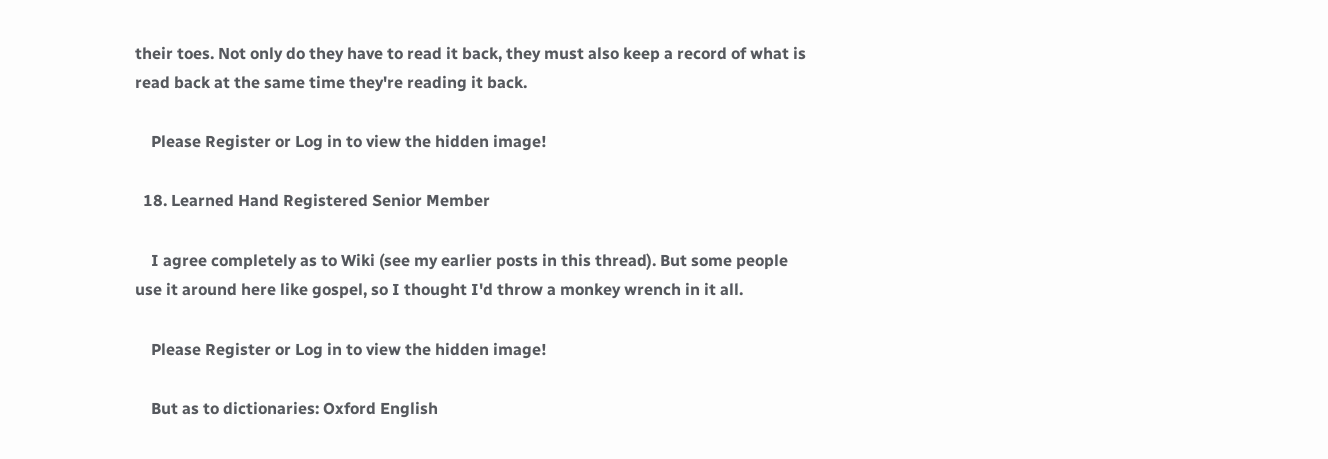their toes. Not only do they have to read it back, they must also keep a record of what is read back at the same time they're reading it back.

    Please Register or Log in to view the hidden image!

  18. Learned Hand Registered Senior Member

    I agree completely as to Wiki (see my earlier posts in this thread). But some people use it around here like gospel, so I thought I'd throw a monkey wrench in it all.

    Please Register or Log in to view the hidden image!

    But as to dictionaries: Oxford English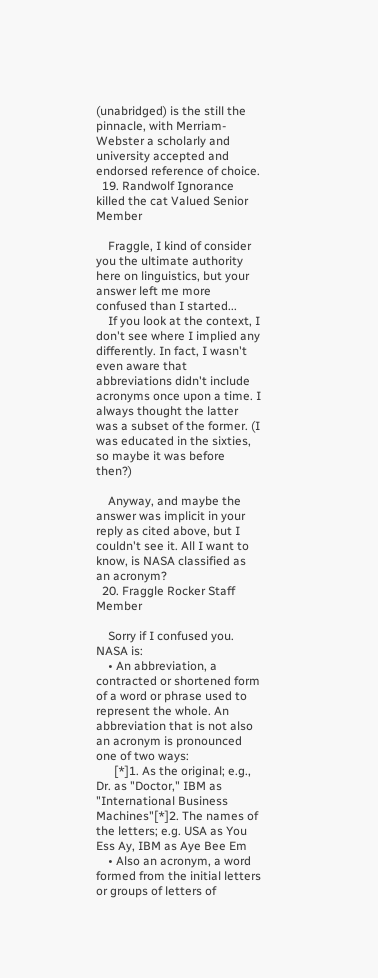(unabridged) is the still the pinnacle, with Merriam-Webster a scholarly and university accepted and endorsed reference of choice.
  19. Randwolf Ignorance killed the cat Valued Senior Member

    Fraggle, I kind of consider you the ultimate authority here on linguistics, but your answer left me more confused than I started...
    If you look at the context, I don't see where I implied any differently. In fact, I wasn't even aware that abbreviations didn't include acronyms once upon a time. I always thought the latter was a subset of the former. (I was educated in the sixties, so maybe it was before then?)

    Anyway, and maybe the answer was implicit in your reply as cited above, but I couldn't see it. All I want to know, is NASA classified as an acronym?
  20. Fraggle Rocker Staff Member

    Sorry if I confused you. NASA is:
    • An abbreviation, a contracted or shortened form of a word or phrase used to represent the whole. An abbreviation that is not also an acronym is pronounced one of two ways:
      [*]1. As the original; e.g., Dr. as "Doctor," IBM as "International Business Machines"[*]2. The names of the letters; e.g. USA as You Ess Ay, IBM as Aye Bee Em
    • Also an acronym, a word formed from the initial letters or groups of letters of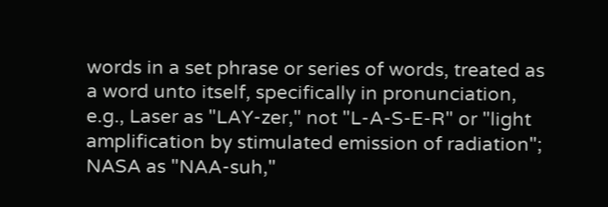words in a set phrase or series of words, treated as a word unto itself, specifically in pronunciation, e.g., Laser as "LAY-zer," not "L-A-S-E-R" or "light amplification by stimulated emission of radiation"; NASA as "NAA-suh,"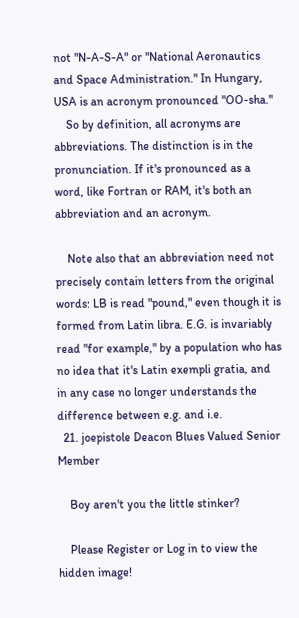not "N-A-S-A" or "National Aeronautics and Space Administration." In Hungary, USA is an acronym pronounced "OO-sha."
    So by definition, all acronyms are abbreviations. The distinction is in the pronunciation. If it's pronounced as a word, like Fortran or RAM, it's both an abbreviation and an acronym.

    Note also that an abbreviation need not precisely contain letters from the original words: LB is read "pound," even though it is formed from Latin libra. E.G. is invariably read "for example," by a population who has no idea that it's Latin exempli gratia, and in any case no longer understands the difference between e.g. and i.e.
  21. joepistole Deacon Blues Valued Senior Member

    Boy aren't you the little stinker?

    Please Register or Log in to view the hidden image!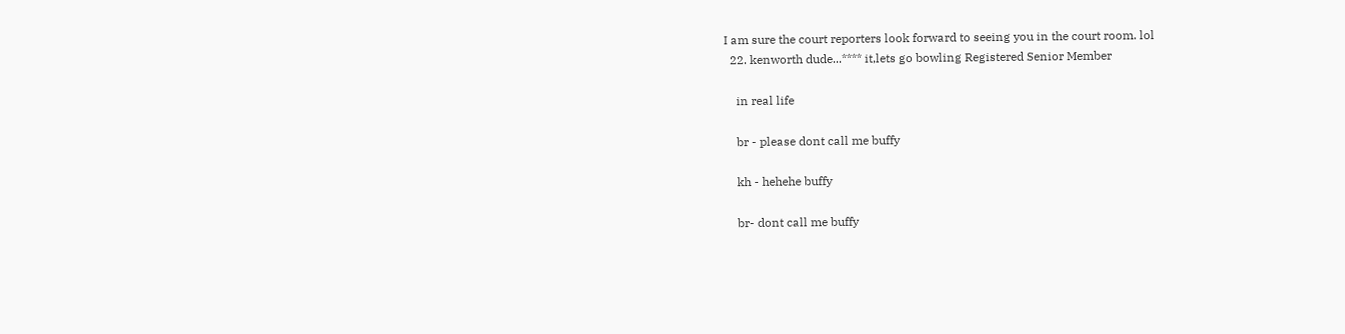I am sure the court reporters look forward to seeing you in the court room. lol
  22. kenworth dude...**** it,lets go bowling Registered Senior Member

    in real life

    br - please dont call me buffy

    kh - hehehe buffy

    br- dont call me buffy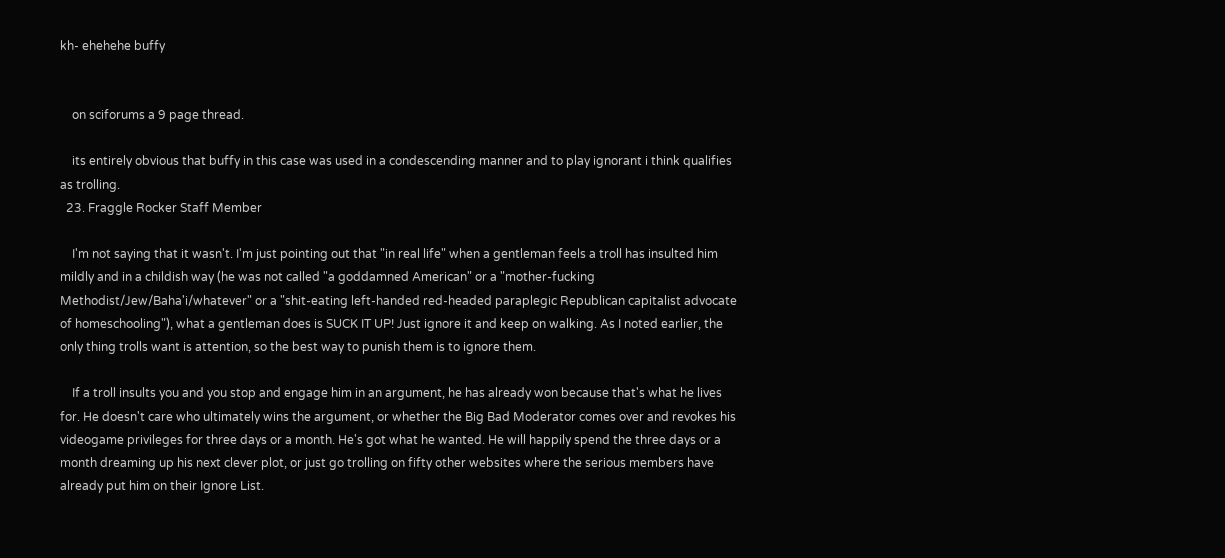kh- ehehehe buffy


    on sciforums a 9 page thread.

    its entirely obvious that buffy in this case was used in a condescending manner and to play ignorant i think qualifies as trolling.
  23. Fraggle Rocker Staff Member

    I'm not saying that it wasn't. I'm just pointing out that "in real life" when a gentleman feels a troll has insulted him mildly and in a childish way (he was not called "a goddamned American" or a "mother-fucking Methodist/Jew/Baha'i/whatever" or a "shit-eating left-handed red-headed paraplegic Republican capitalist advocate of homeschooling"), what a gentleman does is SUCK IT UP! Just ignore it and keep on walking. As I noted earlier, the only thing trolls want is attention, so the best way to punish them is to ignore them.

    If a troll insults you and you stop and engage him in an argument, he has already won because that's what he lives for. He doesn't care who ultimately wins the argument, or whether the Big Bad Moderator comes over and revokes his videogame privileges for three days or a month. He's got what he wanted. He will happily spend the three days or a month dreaming up his next clever plot, or just go trolling on fifty other websites where the serious members have already put him on their Ignore List.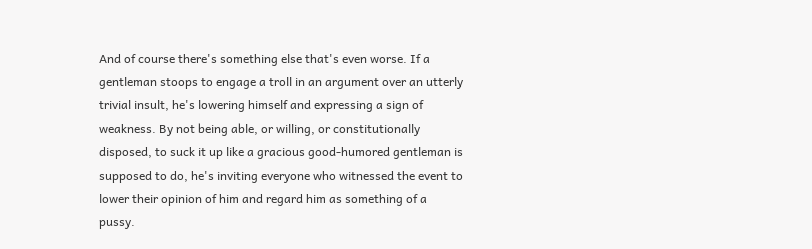And of course there's something else that's even worse. If a gentleman stoops to engage a troll in an argument over an utterly trivial insult, he's lowering himself and expressing a sign of weakness. By not being able, or willing, or constitutionally disposed, to suck it up like a gracious good-humored gentleman is supposed to do, he's inviting everyone who witnessed the event to lower their opinion of him and regard him as something of a pussy.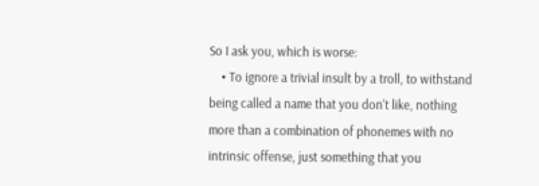So I ask you, which is worse:
    • To ignore a trivial insult by a troll, to withstand being called a name that you don't like, nothing more than a combination of phonemes with no intrinsic offense, just something that you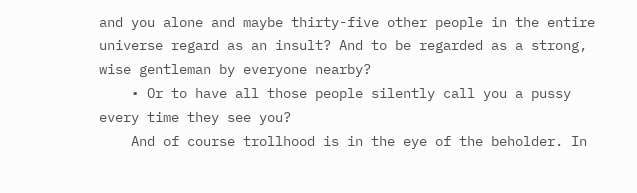and you alone and maybe thirty-five other people in the entire universe regard as an insult? And to be regarded as a strong, wise gentleman by everyone nearby?
    • Or to have all those people silently call you a pussy every time they see you?
    And of course trollhood is in the eye of the beholder. In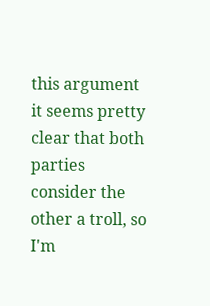this argument it seems pretty clear that both parties consider the other a troll, so I'm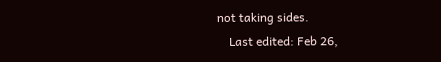not taking sides.
    Last edited: Feb 26,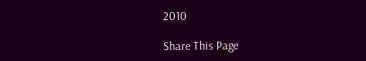2010

Share This Page